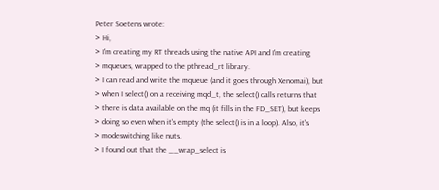Peter Soetens wrote:
> Hi,
> I'm creating my RT threads using the native API and I'm creating
> mqueues, wrapped to the pthread_rt library.
> I can read and write the mqueue (and it goes through Xenomai), but
> when I select() on a receiving mqd_t, the select() calls returns that
> there is data available on the mq (it fills in the FD_SET), but keeps
> doing so even when it's empty (the select() is in a loop). Also, it's
> modeswitching like nuts.
> I found out that the __wrap_select is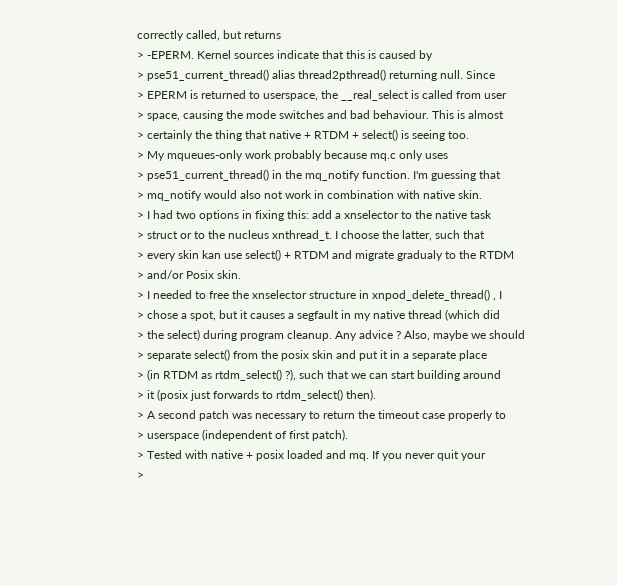correctly called, but returns
> -EPERM. Kernel sources indicate that this is caused by
> pse51_current_thread() alias thread2pthread() returning null. Since
> EPERM is returned to userspace, the __real_select is called from user
> space, causing the mode switches and bad behaviour. This is almost
> certainly the thing that native + RTDM + select() is seeing too.
> My mqueues-only work probably because mq.c only uses
> pse51_current_thread() in the mq_notify function. I'm guessing that
> mq_notify would also not work in combination with native skin.
> I had two options in fixing this: add a xnselector to the native task
> struct or to the nucleus xnthread_t. I choose the latter, such that
> every skin kan use select() + RTDM and migrate gradualy to the RTDM
> and/or Posix skin.
> I needed to free the xnselector structure in xnpod_delete_thread() , I
> chose a spot, but it causes a segfault in my native thread (which did
> the select) during program cleanup. Any advice ? Also, maybe we should
> separate select() from the posix skin and put it in a separate place
> (in RTDM as rtdm_select() ?), such that we can start building around
> it (posix just forwards to rtdm_select() then).
> A second patch was necessary to return the timeout case properly to
> userspace (independent of first patch).
> Tested with native + posix loaded and mq. If you never quit your
>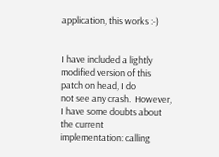application, this works :-)


I have included a lightly modified version of this patch on head, I do
not see any crash.  However, I have some doubts about the current
implementation: calling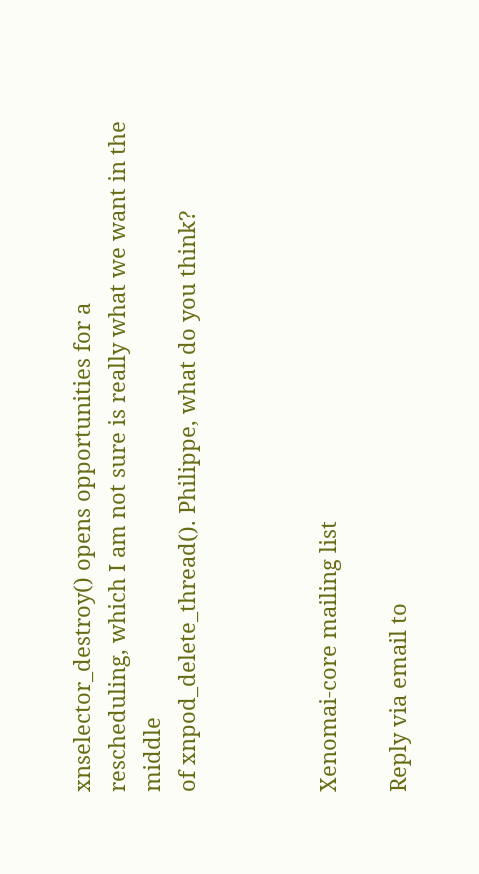xnselector_destroy() opens opportunities for a
rescheduling, which I am not sure is really what we want in the middle
of xnpod_delete_thread(). Philippe, what do you think?



Xenomai-core mailing list

Reply via email to